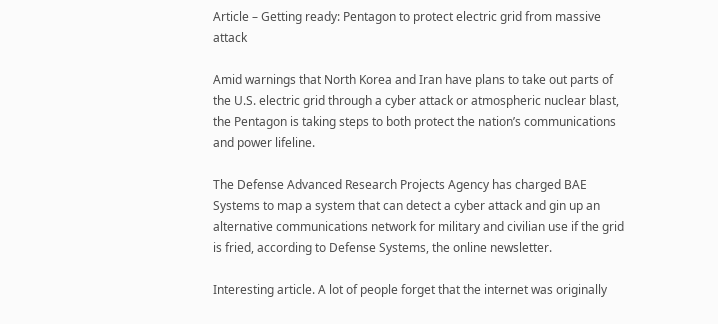Article – Getting ready: Pentagon to protect electric grid from massive attack

Amid warnings that North Korea and Iran have plans to take out parts of the U.S. electric grid through a cyber attack or atmospheric nuclear blast, the Pentagon is taking steps to both protect the nation’s communications and power lifeline.

The Defense Advanced Research Projects Agency has charged BAE Systems to map a system that can detect a cyber attack and gin up an alternative communications network for military and civilian use if the grid is fried, according to Defense Systems, the online newsletter.

Interesting article. A lot of people forget that the internet was originally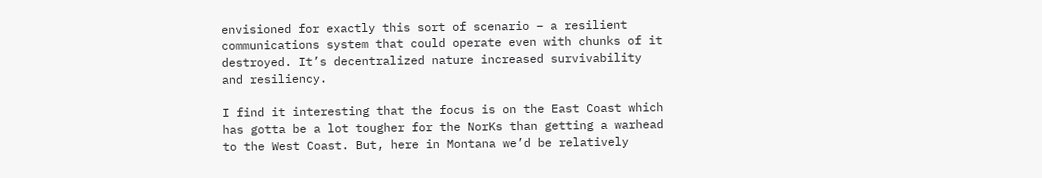envisioned for exactly this sort of scenario – a resilient communications system that could operate even with chunks of it destroyed. It’s decentralized nature increased survivability and resiliency.

I find it interesting that the focus is on the East Coast which has gotta be a lot tougher for the NorKs than getting a warhead to the West Coast. But, here in Montana we’d be relatively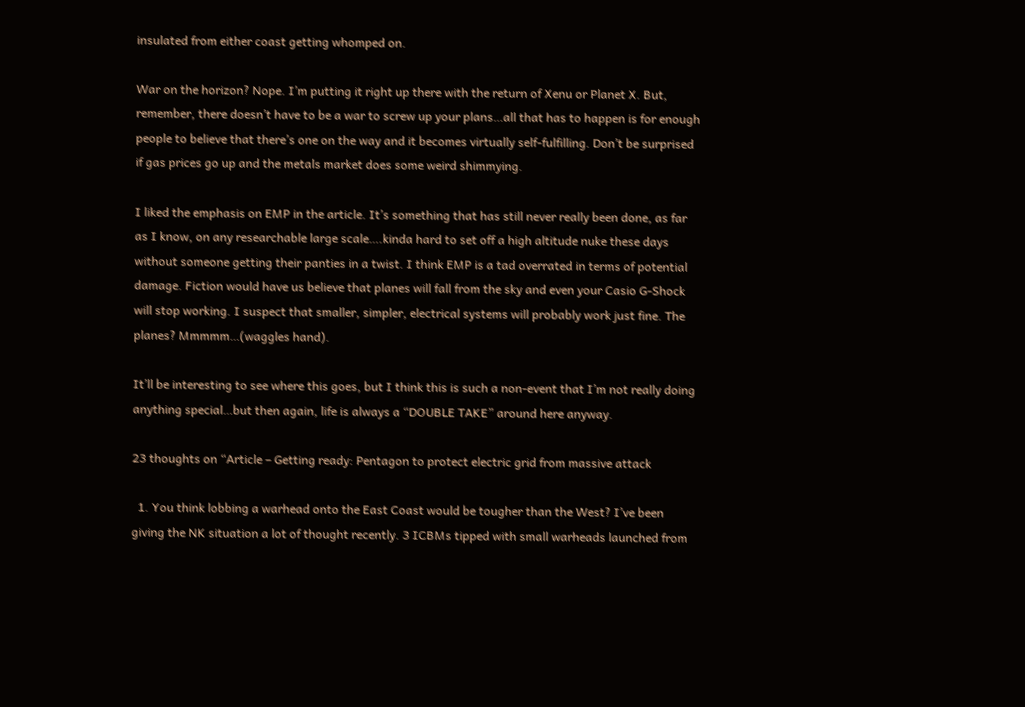insulated from either coast getting whomped on.

War on the horizon? Nope. I’m putting it right up there with the return of Xenu or Planet X. But, remember, there doesn’t have to be a war to screw up your plans…all that has to happen is for enough people to believe that there’s one on the way and it becomes virtually self-fulfilling. Don’t be surprised if gas prices go up and the metals market does some weird shimmying.

I liked the emphasis on EMP in the article. It’s something that has still never really been done, as far as I know, on any researchable large scale….kinda hard to set off a high altitude nuke these days without someone getting their panties in a twist. I think EMP is a tad overrated in terms of potential damage. Fiction would have us believe that planes will fall from the sky and even your Casio G-Shock will stop working. I suspect that smaller, simpler, electrical systems will probably work just fine. The planes? Mmmmm…(waggles hand).

It’ll be interesting to see where this goes, but I think this is such a non-event that I’m not really doing anything special…but then again, life is always a “DOUBLE TAKE” around here anyway.

23 thoughts on “Article – Getting ready: Pentagon to protect electric grid from massive attack

  1. You think lobbing a warhead onto the East Coast would be tougher than the West? I’ve been giving the NK situation a lot of thought recently. 3 ICBMs tipped with small warheads launched from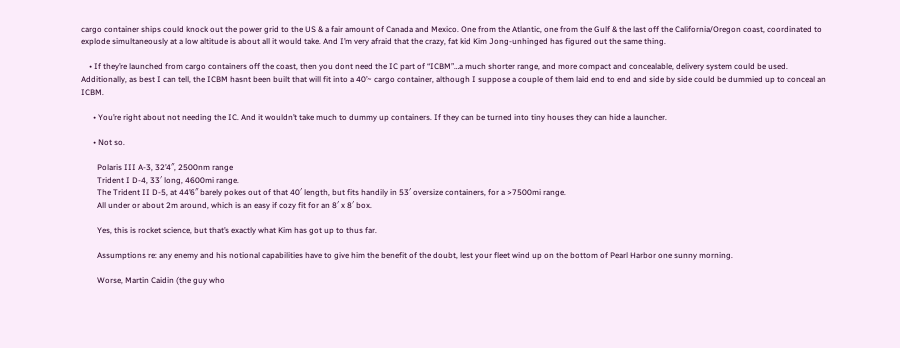cargo container ships could knock out the power grid to the US & a fair amount of Canada and Mexico. One from the Atlantic, one from the Gulf & the last off the California/Oregon coast, coordinated to explode simultaneously at a low altitude is about all it would take. And I’m very afraid that the crazy, fat kid Kim Jong-unhinged has figured out the same thing.

    • If they’re launched from cargo containers off the coast, then you dont need the IC part of “ICBM”…a much shorter range, and more compact and concealable, delivery system could be used. Additionally, as best I can tell, the ICBM hasnt been built that will fit into a 40’~ cargo container, although I suppose a couple of them laid end to end and side by side could be dummied up to conceal an ICBM.

      • You’re right about not needing the IC. And it wouldn’t take much to dummy up containers. If they can be turned into tiny houses they can hide a launcher.

      • Not so.

        Polaris III A-3, 32’4″, 2500nm range
        Trident I D-4, 33′ long, 4600mi range.
        The Trident II D-5, at 44’6″ barely pokes out of that 40′ length, but fits handily in 53′ oversize containers, for a >7500mi range.
        All under or about 2m around, which is an easy if cozy fit for an 8′ x 8′ box.

        Yes, this is rocket science, but that’s exactly what Kim has got up to thus far.

        Assumptions re: any enemy and his notional capabilities have to give him the benefit of the doubt, lest your fleet wind up on the bottom of Pearl Harbor one sunny morning.

        Worse, Martin Caidin (the guy who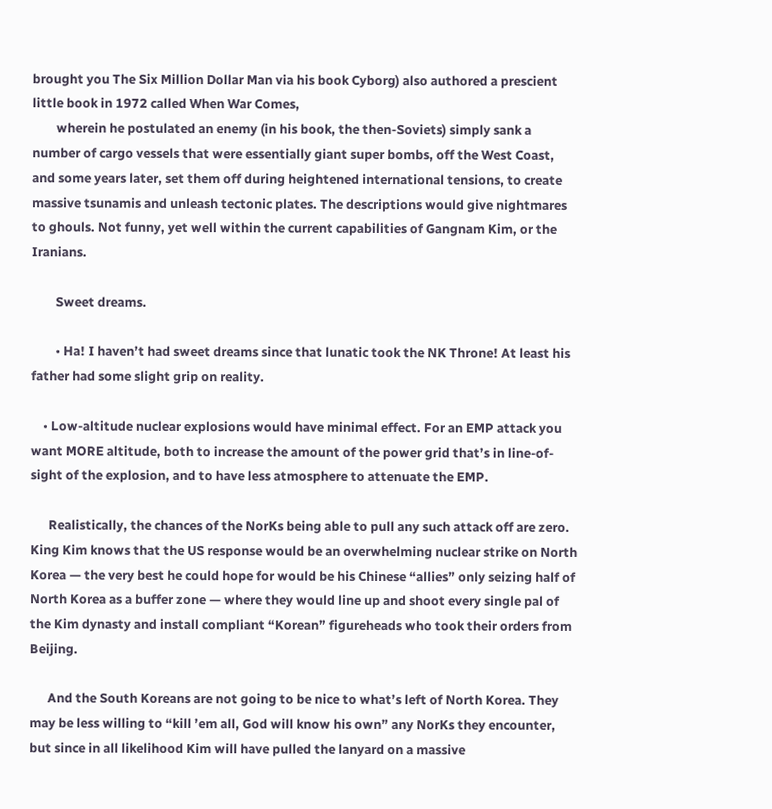brought you The Six Million Dollar Man via his book Cyborg) also authored a prescient little book in 1972 called When War Comes,
        wherein he postulated an enemy (in his book, the then-Soviets) simply sank a number of cargo vessels that were essentially giant super bombs, off the West Coast, and some years later, set them off during heightened international tensions, to create massive tsunamis and unleash tectonic plates. The descriptions would give nightmares to ghouls. Not funny, yet well within the current capabilities of Gangnam Kim, or the Iranians.

        Sweet dreams.

        • Ha! I haven’t had sweet dreams since that lunatic took the NK Throne! At least his father had some slight grip on reality.

    • Low-altitude nuclear explosions would have minimal effect. For an EMP attack you want MORE altitude, both to increase the amount of the power grid that’s in line-of-sight of the explosion, and to have less atmosphere to attenuate the EMP.

      Realistically, the chances of the NorKs being able to pull any such attack off are zero. King Kim knows that the US response would be an overwhelming nuclear strike on North Korea — the very best he could hope for would be his Chinese “allies” only seizing half of North Korea as a buffer zone — where they would line up and shoot every single pal of the Kim dynasty and install compliant “Korean” figureheads who took their orders from Beijing.

      And the South Koreans are not going to be nice to what’s left of North Korea. They may be less willing to “kill ’em all, God will know his own” any NorKs they encounter, but since in all likelihood Kim will have pulled the lanyard on a massive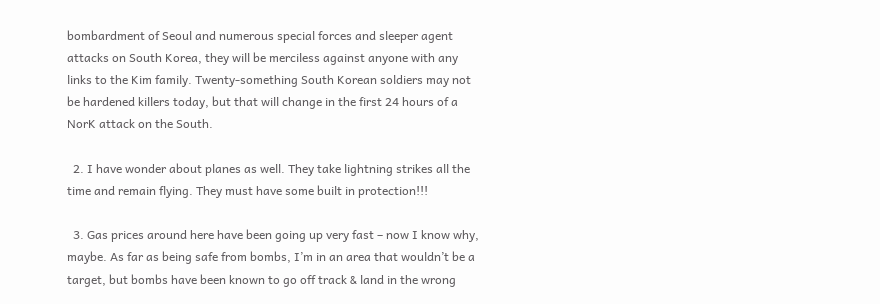bombardment of Seoul and numerous special forces and sleeper agent attacks on South Korea, they will be merciless against anyone with any links to the Kim family. Twenty-something South Korean soldiers may not be hardened killers today, but that will change in the first 24 hours of a NorK attack on the South.

  2. I have wonder about planes as well. They take lightning strikes all the time and remain flying. They must have some built in protection!!!

  3. Gas prices around here have been going up very fast – now I know why, maybe. As far as being safe from bombs, I’m in an area that wouldn’t be a target, but bombs have been known to go off track & land in the wrong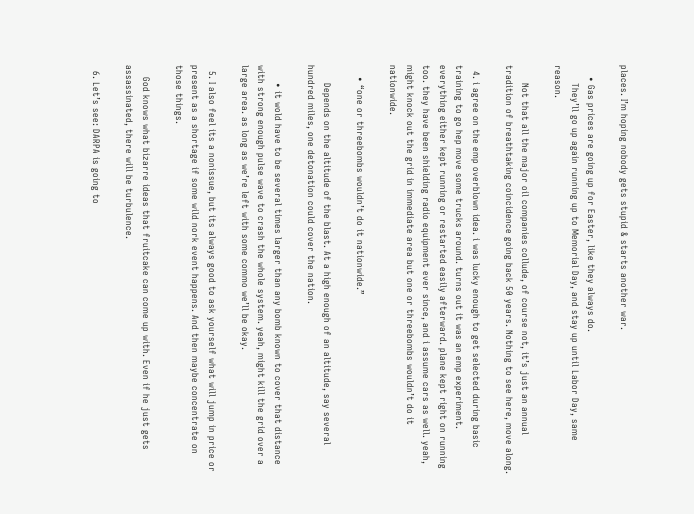places. I’m hoping nobody gets stupid & starts another war.

    • Gas prices are going up for Easter, like they always do.
      They’ll go up again running up to Memorial Day, and stay up until Labor Day, same reason.

      Not that all the major oil companies collude, of course not, it’s just an annual tradition of breathtaking coincidence going back 50 years. Nothing to see here, move along.

  4. i agree on the emp overblown idea. i was lucky enough to get selected during basic training to go hep move some trucks around. turns out it was an emp experiment. everything either kept running or restarted easily afterward. plane kept right on running too. they have been shielding radio equipment ever since, and i assume cars as well. yeah, might knock out the grid in immediate area but one or threebombs wouldn’t do it nationwide.

    • “one or threebombs wouldn’t do it nationwide.”

      Depends on the altitude of the blast. At a high enough of an altitude, say several hundred miles, one detonation could cover the nation.

      • it wold have to be several times larger than any bomb known to cover that distance with strong enough pulse wave to crash the whole system. yeah, might kill the grid over a large area. as long as we’re left with some commo we’ll be okay.

  5. I also feel its a nonissue, but its always good to ask yourself what will jump in price or present as a shortage if some wild nork event happens. And then maybe concentrate on those things.

    God knows what bizarre ideas that fruitcake can come up with. Even if he just gets assassinated, there will be turbulence.

  6. Let’s see: DARPA is going to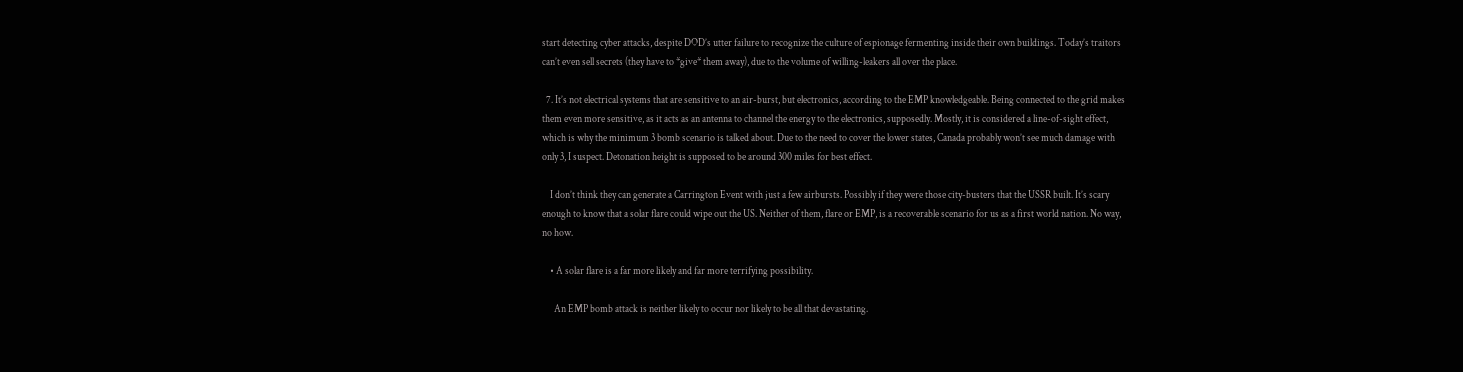start detecting cyber attacks, despite DOD’s utter failure to recognize the culture of espionage fermenting inside their own buildings. Today’s traitors can’t even sell secrets (they have to *give* them away), due to the volume of willing-leakers all over the place.

  7. It’s not electrical systems that are sensitive to an air-burst, but electronics, according to the EMP knowledgeable. Being connected to the grid makes them even more sensitive, as it acts as an antenna to channel the energy to the electronics, supposedly. Mostly, it is considered a line-of-sight effect, which is why the minimum 3 bomb scenario is talked about. Due to the need to cover the lower states, Canada probably won’t see much damage with only 3, I suspect. Detonation height is supposed to be around 300 miles for best effect.

    I don’t think they can generate a Carrington Event with just a few airbursts. Possibly if they were those city-busters that the USSR built. It’s scary enough to know that a solar flare could wipe out the US. Neither of them, flare or EMP, is a recoverable scenario for us as a first world nation. No way, no how.

    • A solar flare is a far more likely and far more terrifying possibility.

      An EMP bomb attack is neither likely to occur nor likely to be all that devastating.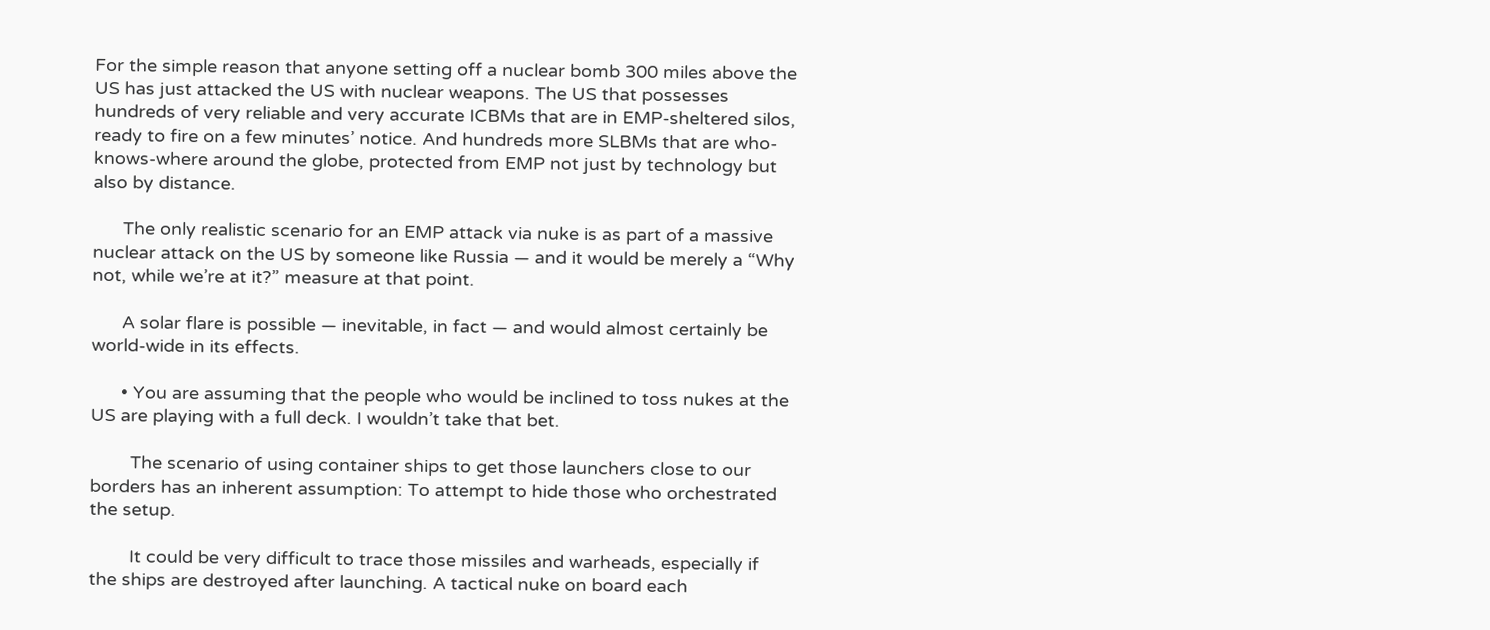For the simple reason that anyone setting off a nuclear bomb 300 miles above the US has just attacked the US with nuclear weapons. The US that possesses hundreds of very reliable and very accurate ICBMs that are in EMP-sheltered silos, ready to fire on a few minutes’ notice. And hundreds more SLBMs that are who-knows-where around the globe, protected from EMP not just by technology but also by distance.

      The only realistic scenario for an EMP attack via nuke is as part of a massive nuclear attack on the US by someone like Russia — and it would be merely a “Why not, while we’re at it?” measure at that point.

      A solar flare is possible — inevitable, in fact — and would almost certainly be world-wide in its effects.

      • You are assuming that the people who would be inclined to toss nukes at the US are playing with a full deck. I wouldn’t take that bet.

        The scenario of using container ships to get those launchers close to our borders has an inherent assumption: To attempt to hide those who orchestrated the setup.

        It could be very difficult to trace those missiles and warheads, especially if the ships are destroyed after launching. A tactical nuke on board each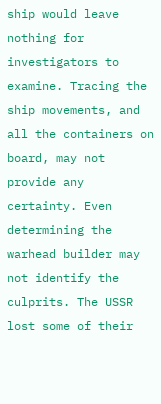ship would leave nothing for investigators to examine. Tracing the ship movements, and all the containers on board, may not provide any certainty. Even determining the warhead builder may not identify the culprits. The USSR lost some of their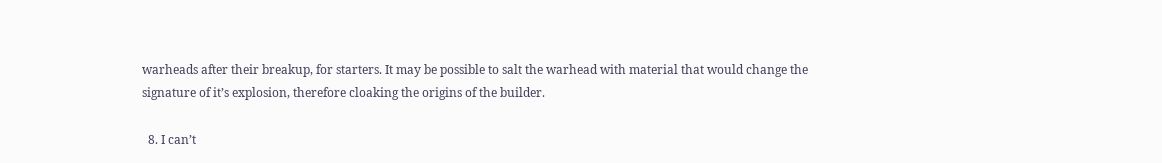warheads after their breakup, for starters. It may be possible to salt the warhead with material that would change the signature of it’s explosion, therefore cloaking the origins of the builder.

  8. I can’t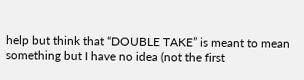help but think that “DOUBLE TAKE” is meant to mean something but I have no idea (not the first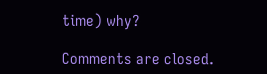time) why?

Comments are closed.